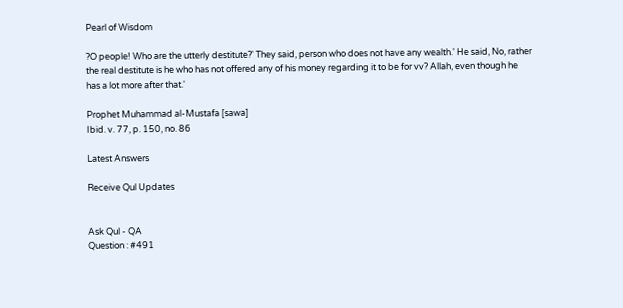Pearl of Wisdom

?O people! Who are the utterly destitute?' They said, person who does not have any wealth.' He said, No, rather the real destitute is he who has not offered any of his money regarding it to be for vv? Allah, even though he has a lot more after that.'

Prophet Muhammad al-Mustafa [sawa]
Ibid. v. 77, p. 150, no. 86

Latest Answers

Receive Qul Updates


Ask Qul - QA
Question : #491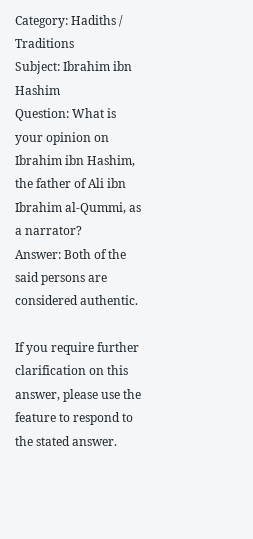Category: Hadiths / Traditions
Subject: Ibrahim ibn Hashim
Question: What is your opinion on Ibrahim ibn Hashim, the father of Ali ibn Ibrahim al-Qummi, as a narrator?
Answer: Both of the said persons are considered authentic.

If you require further clarification on this answer, please use the feature to respond to the stated answer.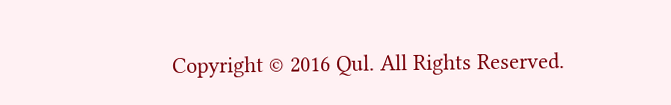Copyright © 2016 Qul. All Rights Reserved.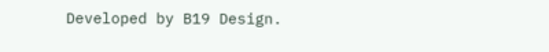Developed by B19 Design.